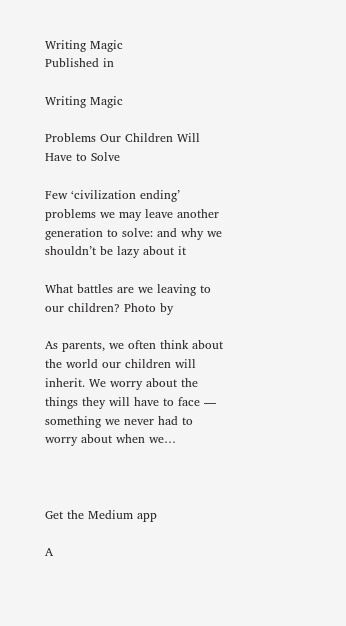Writing Magic
Published in

Writing Magic

Problems Our Children Will Have to Solve

Few ‘civilization ending’ problems we may leave another generation to solve: and why we shouldn’t be lazy about it

What battles are we leaving to our children? Photo by

As parents, we often think about the world our children will inherit. We worry about the things they will have to face — something we never had to worry about when we…



Get the Medium app

A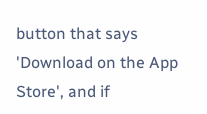button that says 'Download on the App Store', and if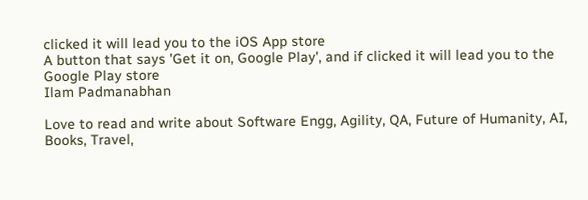clicked it will lead you to the iOS App store
A button that says 'Get it on, Google Play', and if clicked it will lead you to the Google Play store
Ilam Padmanabhan

Love to read and write about Software Engg, Agility, QA, Future of Humanity, AI, Books, Travel,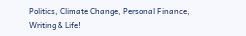Politics, Climate Change, Personal Finance, Writing & Life!